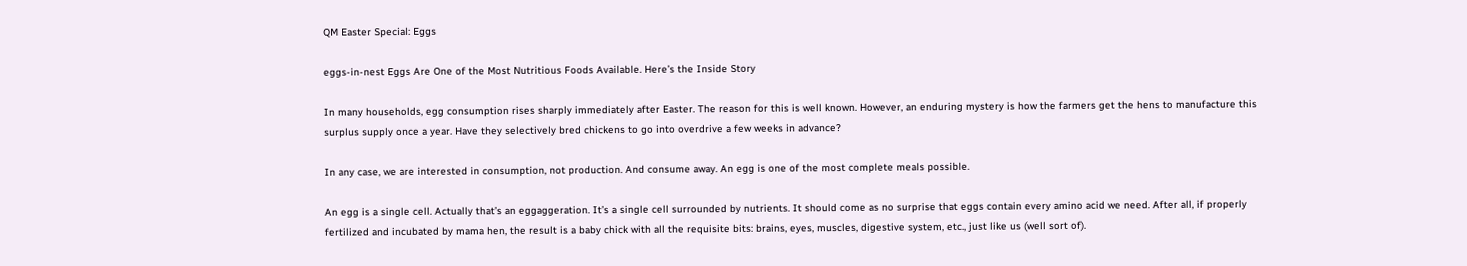QM Easter Special: Eggs

eggs-in-nest Eggs Are One of the Most Nutritious Foods Available. Here’s the Inside Story

In many households, egg consumption rises sharply immediately after Easter. The reason for this is well known. However, an enduring mystery is how the farmers get the hens to manufacture this surplus supply once a year. Have they selectively bred chickens to go into overdrive a few weeks in advance?

In any case, we are interested in consumption, not production. And consume away. An egg is one of the most complete meals possible.

An egg is a single cell. Actually that’s an eggaggeration. It’s a single cell surrounded by nutrients. It should come as no surprise that eggs contain every amino acid we need. After all, if properly fertilized and incubated by mama hen, the result is a baby chick with all the requisite bits: brains, eyes, muscles, digestive system, etc., just like us (well sort of).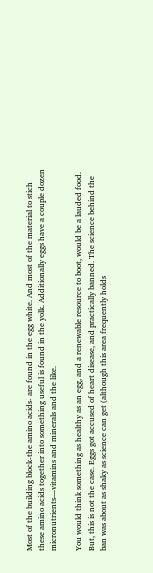Most of the building block‑the amino acids‑ are found in the egg white. And most of the material to stich these amino acids together into something useful is found in the yolk. Additionally eggs have a couple dozen micronutrients—vitamins and minerals and the like.

You would think something as healthy as an egg, and a renewable resource to boot, would be a lauded food. But, this is not the case. Eggs got accused of heart disease, and practically banned. The science behind the ban was about as shaky as science can get (although this area frequently holds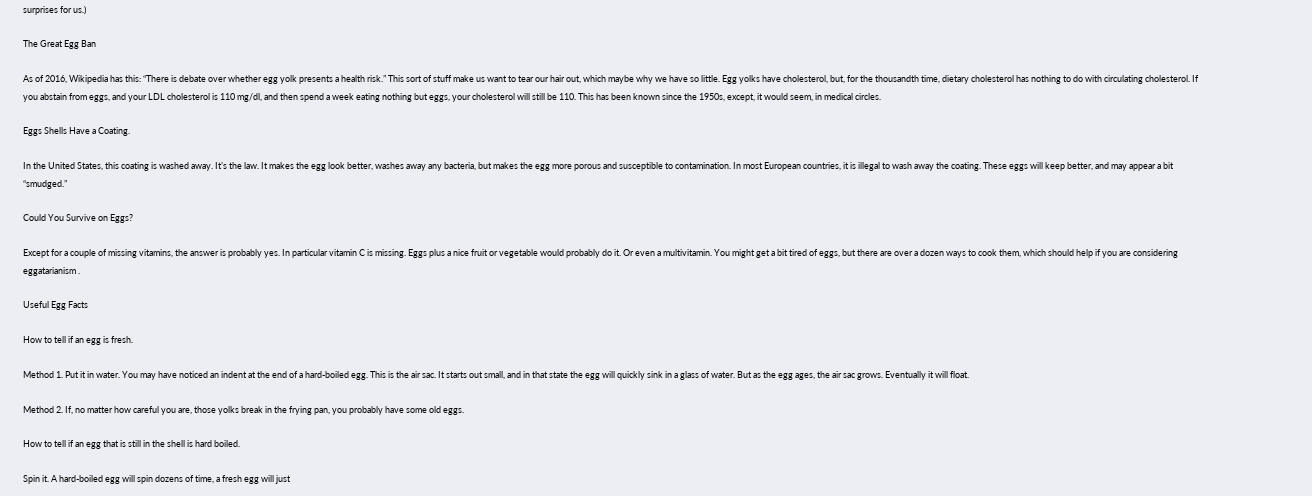surprises for us.)

The Great Egg Ban

As of 2016, Wikipedia has this: “There is debate over whether egg yolk presents a health risk.” This sort of stuff make us want to tear our hair out, which maybe why we have so little. Egg yolks have cholesterol, but, for the thousandth time, dietary cholesterol has nothing to do with circulating cholesterol. If you abstain from eggs, and your LDL cholesterol is 110 mg/dl, and then spend a week eating nothing but eggs, your cholesterol will still be 110. This has been known since the 1950s, except, it would seem, in medical circles.

Eggs Shells Have a Coating.

In the United States, this coating is washed away. It’s the law. It makes the egg look better, washes away any bacteria, but makes the egg more porous and susceptible to contamination. In most European countries, it is illegal to wash away the coating. These eggs will keep better, and may appear a bit “smudged.”

Could You Survive on Eggs?

Except for a couple of missing vitamins, the answer is probably yes. In particular vitamin C is missing. Eggs plus a nice fruit or vegetable would probably do it. Or even a multivitamin. You might get a bit tired of eggs, but there are over a dozen ways to cook them, which should help if you are considering eggatarianism .

Useful Egg Facts

How to tell if an egg is fresh.

Method 1. Put it in water. You may have noticed an indent at the end of a hard-boiled egg. This is the air sac. It starts out small, and in that state the egg will quickly sink in a glass of water. But as the egg ages, the air sac grows. Eventually it will float.

Method 2. If, no matter how careful you are, those yolks break in the frying pan, you probably have some old eggs.

How to tell if an egg that is still in the shell is hard boiled.

Spin it. A hard-boiled egg will spin dozens of time, a fresh egg will just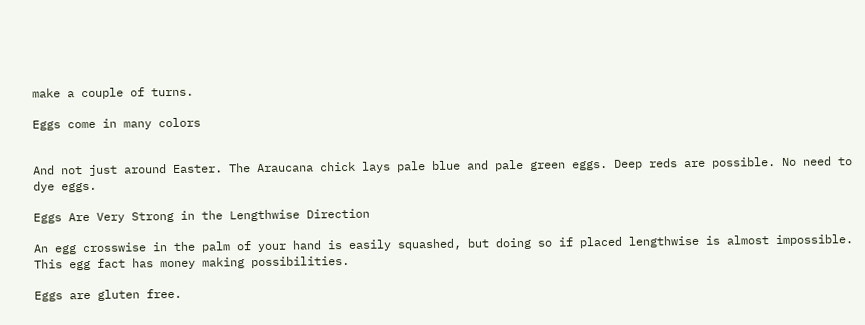make a couple of turns.

Eggs come in many colors


And not just around Easter. The Araucana chick lays pale blue and pale green eggs. Deep reds are possible. No need to dye eggs.

Eggs Are Very Strong in the Lengthwise Direction

An egg crosswise in the palm of your hand is easily squashed, but doing so if placed lengthwise is almost impossible. This egg fact has money making possibilities.

Eggs are gluten free.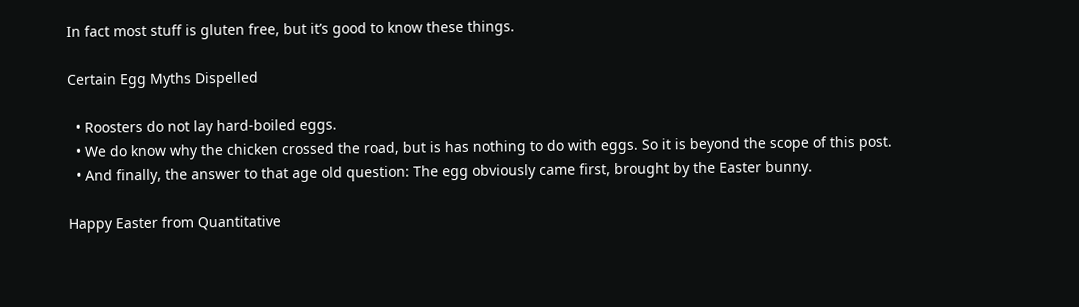In fact most stuff is gluten free, but it’s good to know these things.

Certain Egg Myths Dispelled

  • Roosters do not lay hard-boiled eggs.
  • We do know why the chicken crossed the road, but is has nothing to do with eggs. So it is beyond the scope of this post.
  • And finally, the answer to that age old question: The egg obviously came first, brought by the Easter bunny.

Happy Easter from Quantitative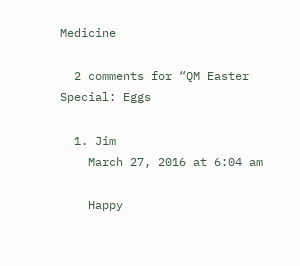Medicine

  2 comments for “QM Easter Special: Eggs

  1. Jim
    March 27, 2016 at 6:04 am

    Happy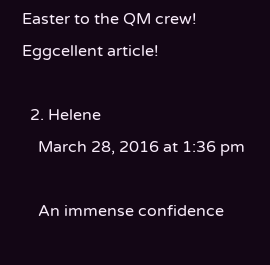Easter to the QM crew! Eggcellent article!

  2. Helene
    March 28, 2016 at 1:36 pm

    An immense confidence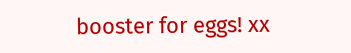booster for eggs! xx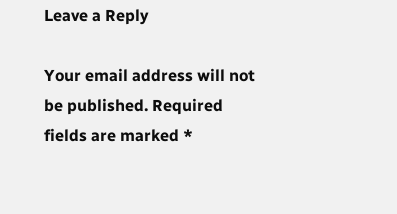Leave a Reply

Your email address will not be published. Required fields are marked *